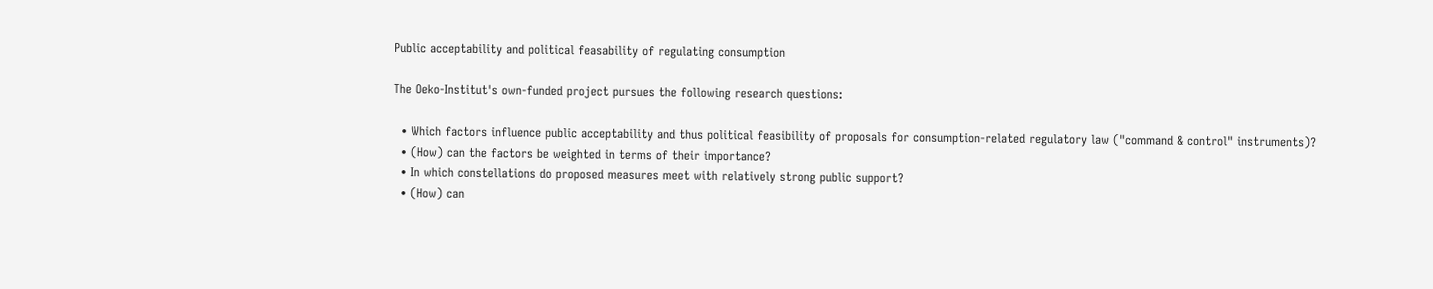Public acceptability and political feasability of regulating consumption

The Oeko-Institut's own-funded project pursues the following research questions:

  • Which factors influence public acceptability and thus political feasibility of proposals for consumption-related regulatory law ("command & control" instruments)?
  • (How) can the factors be weighted in terms of their importance?
  • In which constellations do proposed measures meet with relatively strong public support?
  • (How) can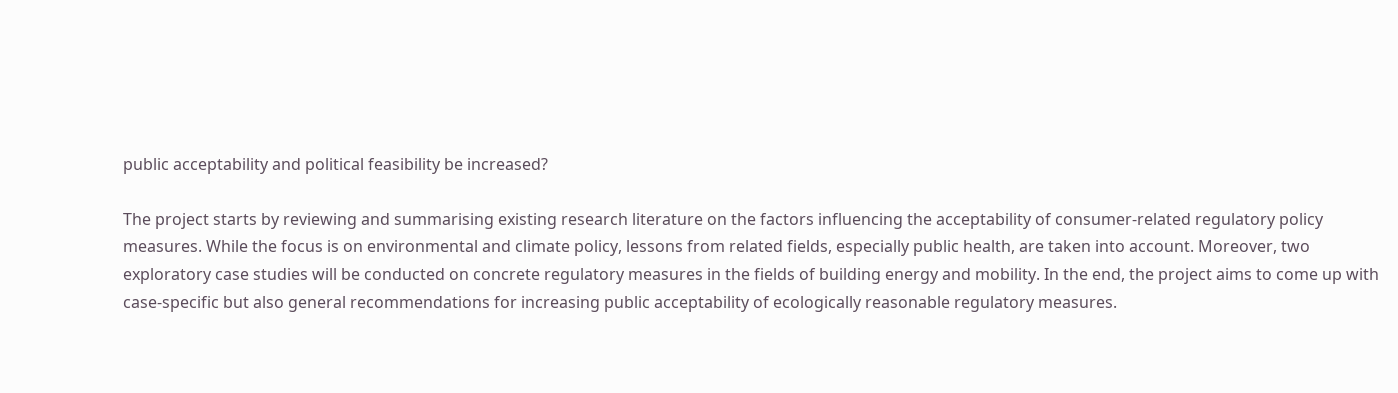public acceptability and political feasibility be increased?

The project starts by reviewing and summarising existing research literature on the factors influencing the acceptability of consumer-related regulatory policy measures. While the focus is on environmental and climate policy, lessons from related fields, especially public health, are taken into account. Moreover, two exploratory case studies will be conducted on concrete regulatory measures in the fields of building energy and mobility. In the end, the project aims to come up with case-specific but also general recommendations for increasing public acceptability of ecologically reasonable regulatory measures.